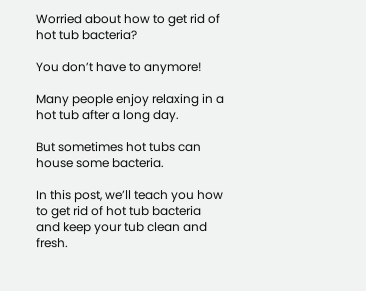Worried about how to get rid of hot tub bacteria?

You don’t have to anymore!

Many people enjoy relaxing in a hot tub after a long day.

But sometimes hot tubs can house some bacteria.

In this post, we’ll teach you how to get rid of hot tub bacteria and keep your tub clean and fresh.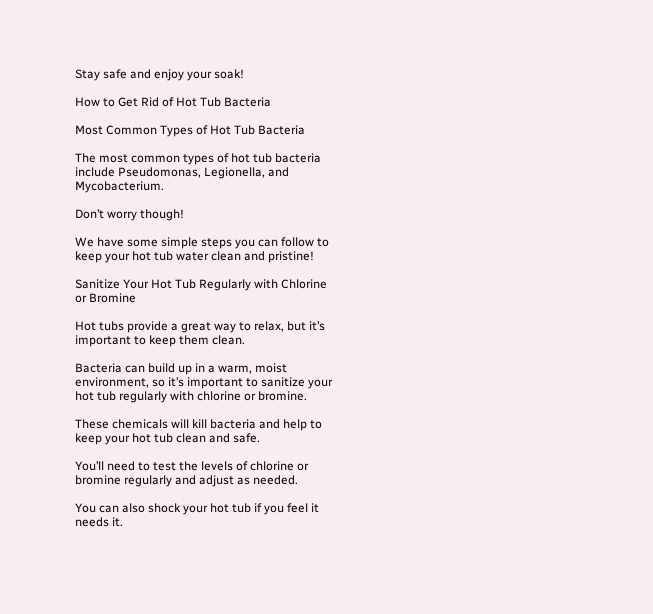Stay safe and enjoy your soak!

How to Get Rid of Hot Tub Bacteria

Most Common Types of Hot Tub Bacteria

The most common types of hot tub bacteria include Pseudomonas, Legionella, and Mycobacterium.

Don’t worry though!

We have some simple steps you can follow to keep your hot tub water clean and pristine!

Sanitize Your Hot Tub Regularly with Chlorine or Bromine

Hot tubs provide a great way to relax, but it’s important to keep them clean.

Bacteria can build up in a warm, moist environment, so it’s important to sanitize your hot tub regularly with chlorine or bromine.

These chemicals will kill bacteria and help to keep your hot tub clean and safe.

You’ll need to test the levels of chlorine or bromine regularly and adjust as needed.

You can also shock your hot tub if you feel it needs it.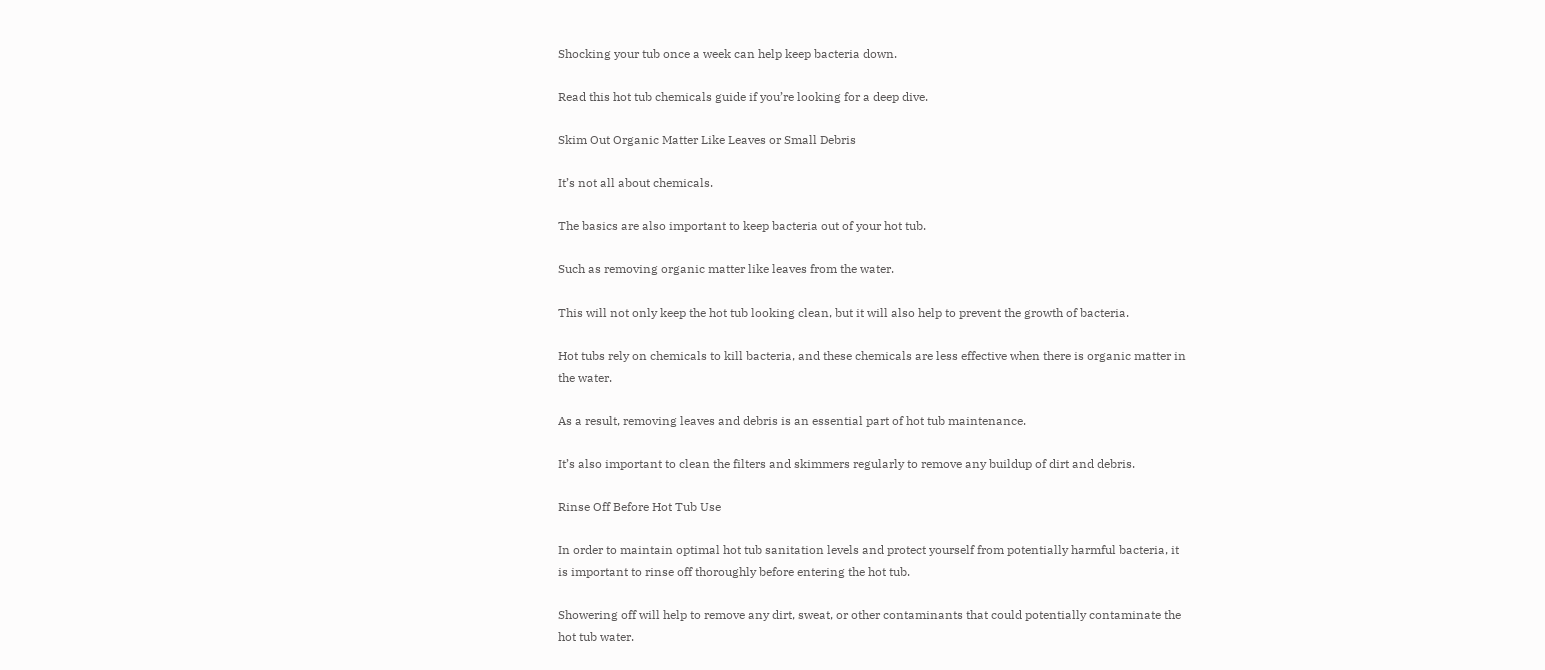Shocking your tub once a week can help keep bacteria down.

Read this hot tub chemicals guide if you’re looking for a deep dive.

Skim Out Organic Matter Like Leaves or Small Debris

It’s not all about chemicals.

The basics are also important to keep bacteria out of your hot tub.

Such as removing organic matter like leaves from the water.

This will not only keep the hot tub looking clean, but it will also help to prevent the growth of bacteria.

Hot tubs rely on chemicals to kill bacteria, and these chemicals are less effective when there is organic matter in the water.

As a result, removing leaves and debris is an essential part of hot tub maintenance.

It’s also important to clean the filters and skimmers regularly to remove any buildup of dirt and debris.

Rinse Off Before Hot Tub Use

In order to maintain optimal hot tub sanitation levels and protect yourself from potentially harmful bacteria, it is important to rinse off thoroughly before entering the hot tub.

Showering off will help to remove any dirt, sweat, or other contaminants that could potentially contaminate the hot tub water.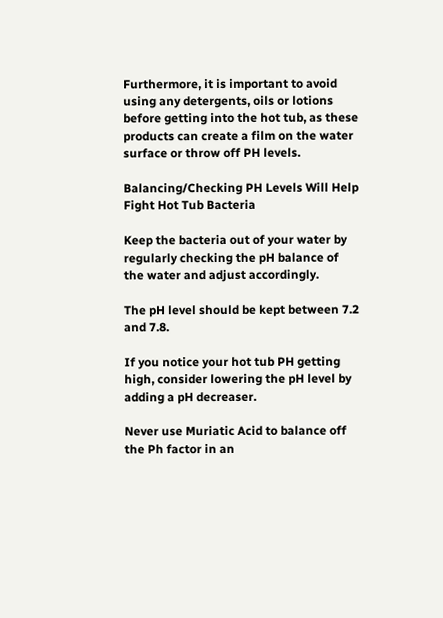Furthermore, it is important to avoid using any detergents, oils or lotions before getting into the hot tub, as these products can create a film on the water surface or throw off PH levels.

Balancing/Checking PH Levels Will Help Fight Hot Tub Bacteria

Keep the bacteria out of your water by regularly checking the pH balance of the water and adjust accordingly.

The pH level should be kept between 7.2 and 7.8.

If you notice your hot tub PH getting high, consider lowering the pH level by adding a pH decreaser.

Never use Muriatic Acid to balance off the Ph factor in an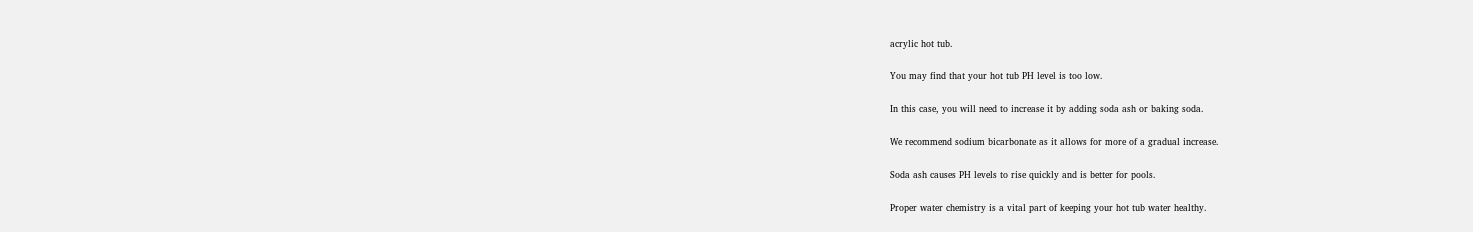acrylic hot tub.

You may find that your hot tub PH level is too low.

In this case, you will need to increase it by adding soda ash or baking soda.

We recommend sodium bicarbonate as it allows for more of a gradual increase.

Soda ash causes PH levels to rise quickly and is better for pools.

Proper water chemistry is a vital part of keeping your hot tub water healthy.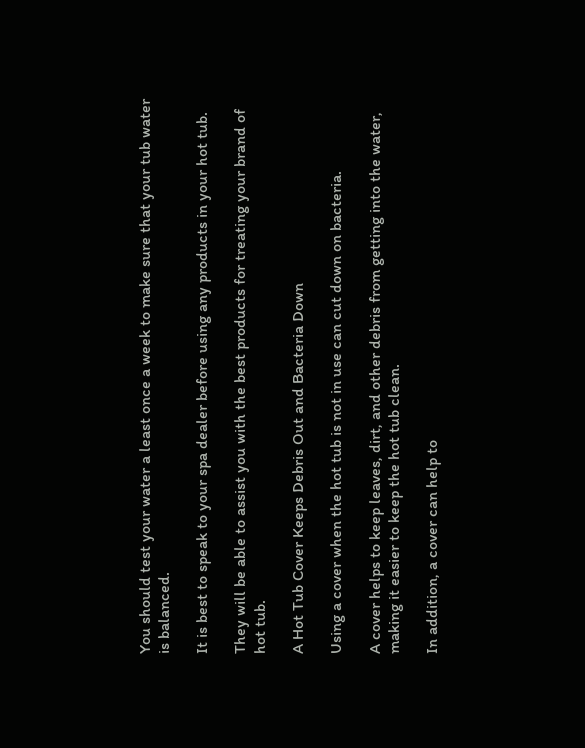You should test your water a least once a week to make sure that your tub water is balanced.

It is best to speak to your spa dealer before using any products in your hot tub.

They will be able to assist you with the best products for treating your brand of hot tub.

A Hot Tub Cover Keeps Debris Out and Bacteria Down

Using a cover when the hot tub is not in use can cut down on bacteria.

A cover helps to keep leaves, dirt, and other debris from getting into the water, making it easier to keep the hot tub clean.

In addition, a cover can help to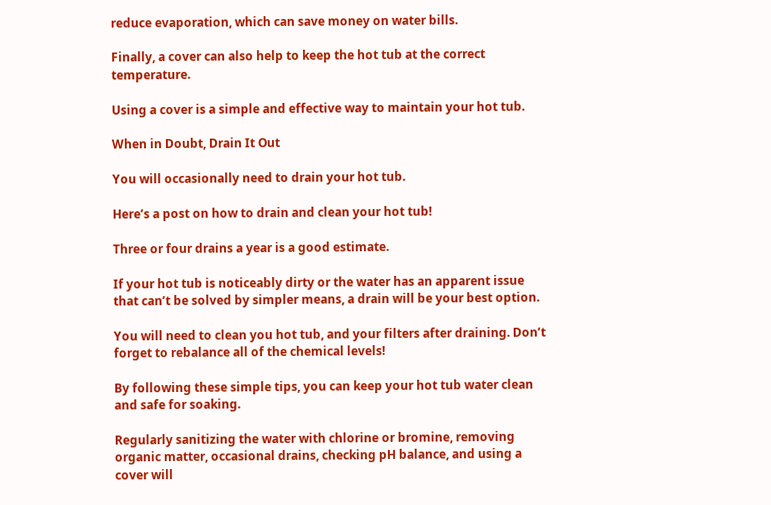reduce evaporation, which can save money on water bills.

Finally, a cover can also help to keep the hot tub at the correct temperature.

Using a cover is a simple and effective way to maintain your hot tub.

When in Doubt, Drain It Out

You will occasionally need to drain your hot tub.

Here’s a post on how to drain and clean your hot tub!

Three or four drains a year is a good estimate.

If your hot tub is noticeably dirty or the water has an apparent issue that can’t be solved by simpler means, a drain will be your best option.

You will need to clean you hot tub, and your filters after draining. Don’t forget to rebalance all of the chemical levels!

By following these simple tips, you can keep your hot tub water clean and safe for soaking.

Regularly sanitizing the water with chlorine or bromine, removing organic matter, occasional drains, checking pH balance, and using a cover will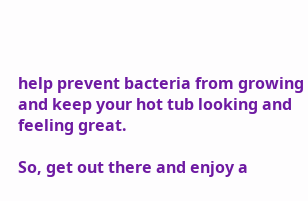help prevent bacteria from growing and keep your hot tub looking and feeling great.

So, get out there and enjoy a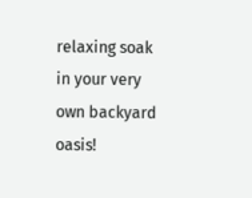relaxing soak in your very own backyard oasis!